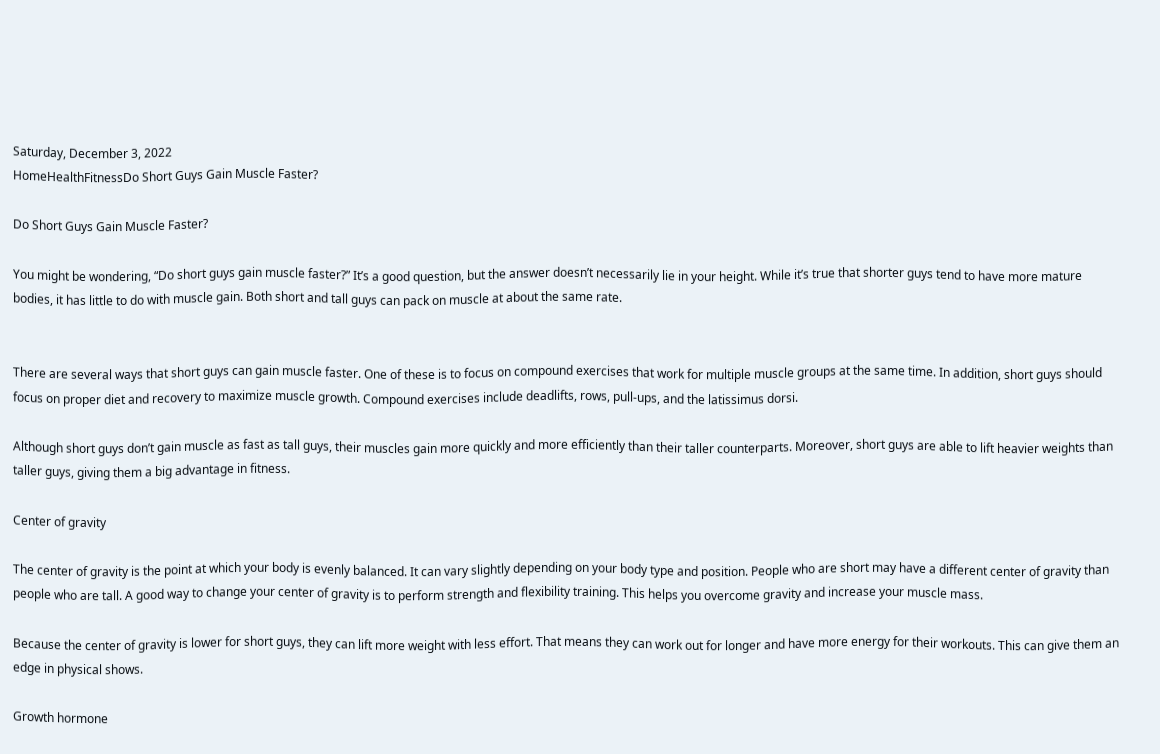Saturday, December 3, 2022
HomeHealthFitnessDo Short Guys Gain Muscle Faster?

Do Short Guys Gain Muscle Faster?

You might be wondering, “Do short guys gain muscle faster?” It’s a good question, but the answer doesn’t necessarily lie in your height. While it’s true that shorter guys tend to have more mature bodies, it has little to do with muscle gain. Both short and tall guys can pack on muscle at about the same rate.


There are several ways that short guys can gain muscle faster. One of these is to focus on compound exercises that work for multiple muscle groups at the same time. In addition, short guys should focus on proper diet and recovery to maximize muscle growth. Compound exercises include deadlifts, rows, pull-ups, and the latissimus dorsi.

Although short guys don’t gain muscle as fast as tall guys, their muscles gain more quickly and more efficiently than their taller counterparts. Moreover, short guys are able to lift heavier weights than taller guys, giving them a big advantage in fitness.

Center of gravity

The center of gravity is the point at which your body is evenly balanced. It can vary slightly depending on your body type and position. People who are short may have a different center of gravity than people who are tall. A good way to change your center of gravity is to perform strength and flexibility training. This helps you overcome gravity and increase your muscle mass.

Because the center of gravity is lower for short guys, they can lift more weight with less effort. That means they can work out for longer and have more energy for their workouts. This can give them an edge in physical shows.

Growth hormone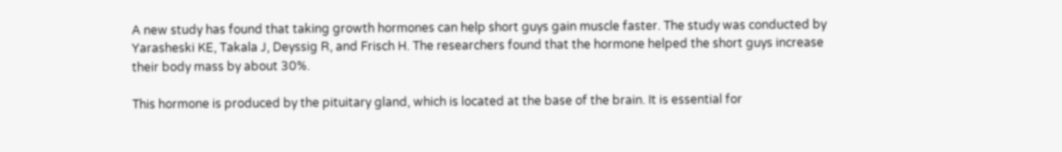A new study has found that taking growth hormones can help short guys gain muscle faster. The study was conducted by Yarasheski KE, Takala J, Deyssig R, and Frisch H. The researchers found that the hormone helped the short guys increase their body mass by about 30%.

This hormone is produced by the pituitary gland, which is located at the base of the brain. It is essential for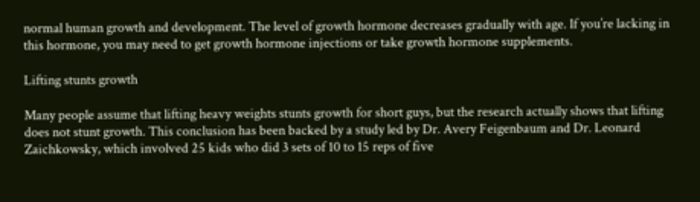normal human growth and development. The level of growth hormone decreases gradually with age. If you’re lacking in this hormone, you may need to get growth hormone injections or take growth hormone supplements.

Lifting stunts growth

Many people assume that lifting heavy weights stunts growth for short guys, but the research actually shows that lifting does not stunt growth. This conclusion has been backed by a study led by Dr. Avery Feigenbaum and Dr. Leonard Zaichkowsky, which involved 25 kids who did 3 sets of 10 to 15 reps of five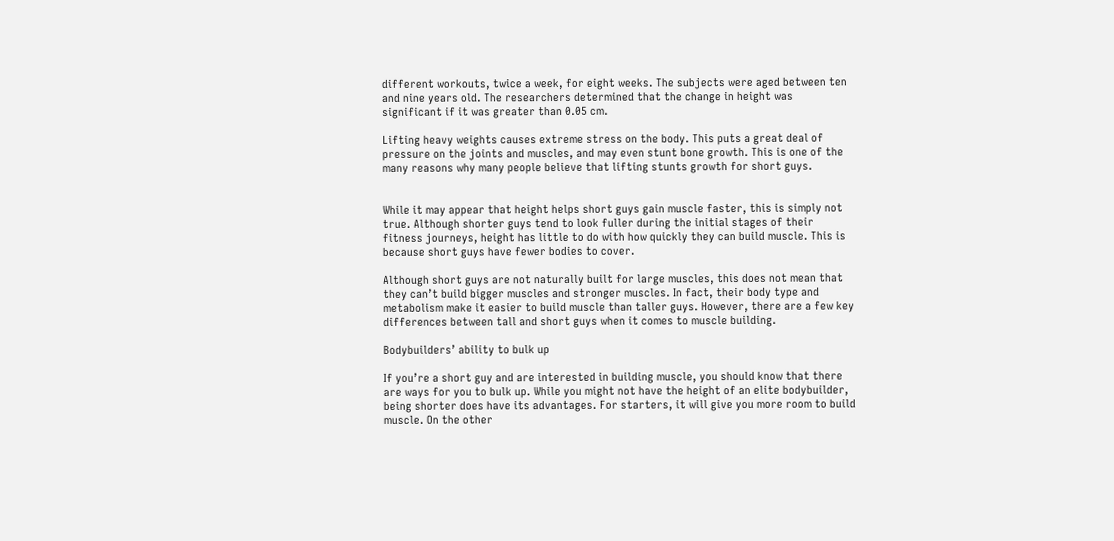different workouts, twice a week, for eight weeks. The subjects were aged between ten and nine years old. The researchers determined that the change in height was significant if it was greater than 0.05 cm.

Lifting heavy weights causes extreme stress on the body. This puts a great deal of pressure on the joints and muscles, and may even stunt bone growth. This is one of the many reasons why many people believe that lifting stunts growth for short guys.


While it may appear that height helps short guys gain muscle faster, this is simply not true. Although shorter guys tend to look fuller during the initial stages of their fitness journeys, height has little to do with how quickly they can build muscle. This is because short guys have fewer bodies to cover.

Although short guys are not naturally built for large muscles, this does not mean that they can’t build bigger muscles and stronger muscles. In fact, their body type and metabolism make it easier to build muscle than taller guys. However, there are a few key differences between tall and short guys when it comes to muscle building.

Bodybuilders’ ability to bulk up

If you’re a short guy and are interested in building muscle, you should know that there are ways for you to bulk up. While you might not have the height of an elite bodybuilder, being shorter does have its advantages. For starters, it will give you more room to build muscle. On the other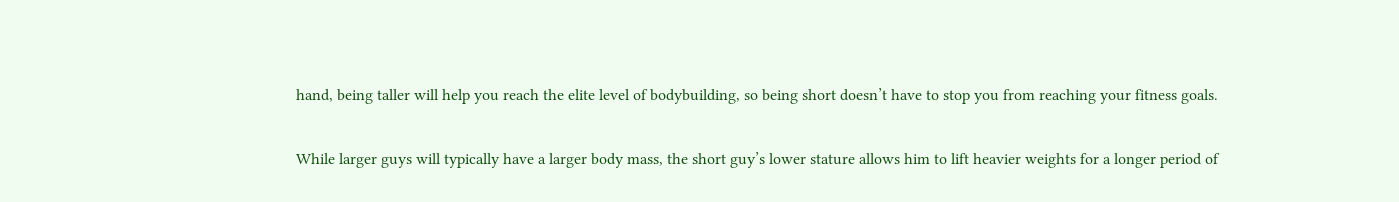hand, being taller will help you reach the elite level of bodybuilding, so being short doesn’t have to stop you from reaching your fitness goals.

While larger guys will typically have a larger body mass, the short guy’s lower stature allows him to lift heavier weights for a longer period of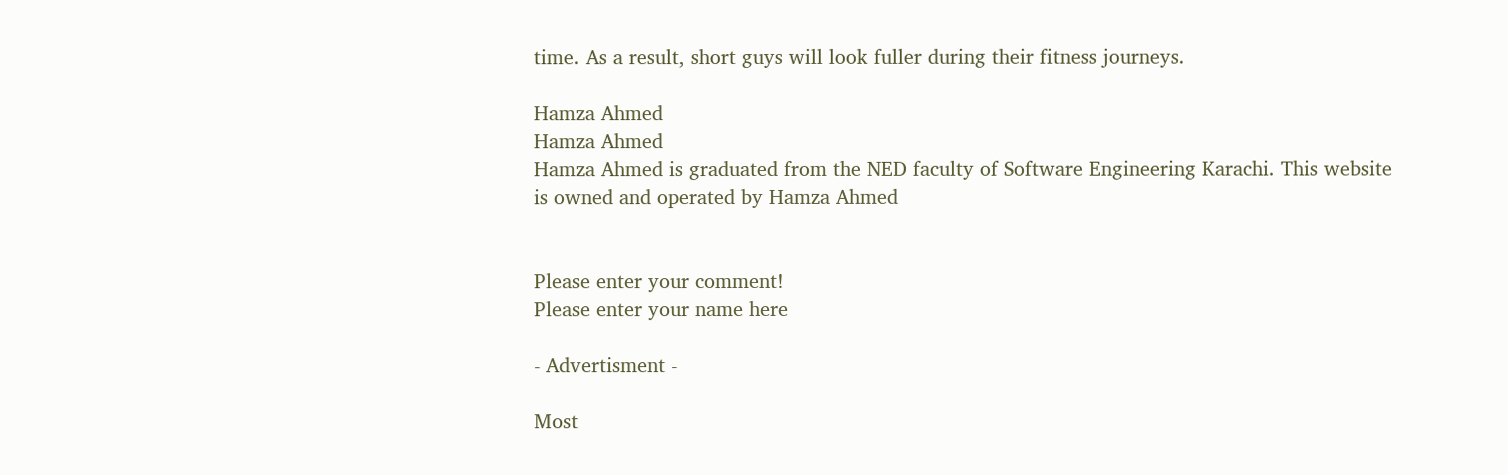time. As a result, short guys will look fuller during their fitness journeys.

Hamza Ahmed
Hamza Ahmed
Hamza Ahmed is graduated from the NED faculty of Software Engineering Karachi. This website is owned and operated by Hamza Ahmed


Please enter your comment!
Please enter your name here

- Advertisment -

Most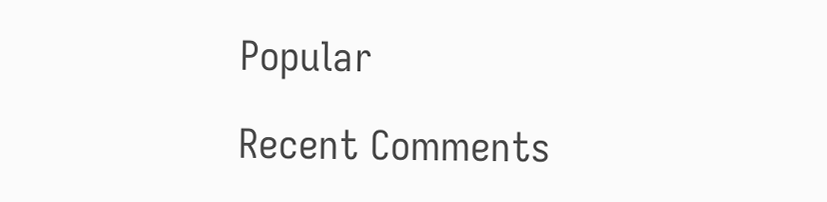Popular

Recent Comments